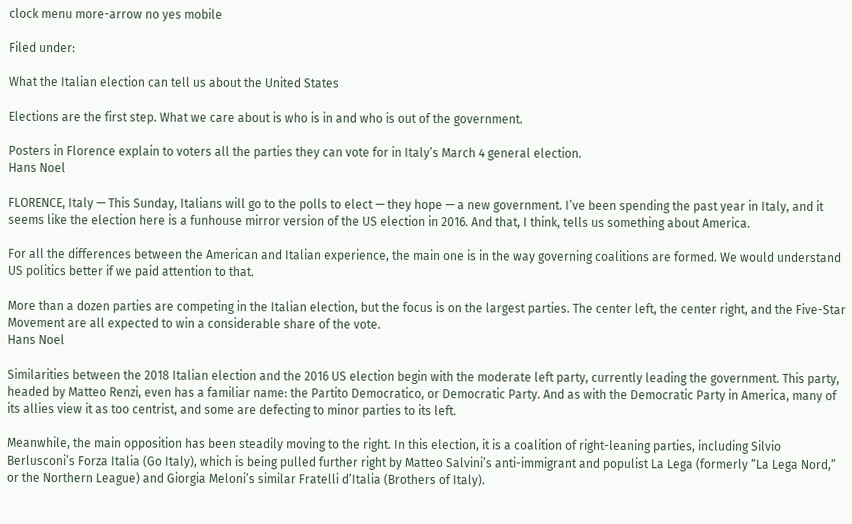clock menu more-arrow no yes mobile

Filed under:

What the Italian election can tell us about the United States

Elections are the first step. What we care about is who is in and who is out of the government.

Posters in Florence explain to voters all the parties they can vote for in Italy’s March 4 general election.
Hans Noel

FLORENCE, Italy — This Sunday, Italians will go to the polls to elect — they hope — a new government. I’ve been spending the past year in Italy, and it seems like the election here is a funhouse mirror version of the US election in 2016. And that, I think, tells us something about America.

For all the differences between the American and Italian experience, the main one is in the way governing coalitions are formed. We would understand US politics better if we paid attention to that.

More than a dozen parties are competing in the Italian election, but the focus is on the largest parties. The center left, the center right, and the Five-Star Movement are all expected to win a considerable share of the vote.
Hans Noel

Similarities between the 2018 Italian election and the 2016 US election begin with the moderate left party, currently leading the government. This party, headed by Matteo Renzi, even has a familiar name: the Partito Democratico, or Democratic Party. And as with the Democratic Party in America, many of its allies view it as too centrist, and some are defecting to minor parties to its left.

Meanwhile, the main opposition has been steadily moving to the right. In this election, it is a coalition of right-leaning parties, including Silvio Berlusconi’s Forza Italia (Go Italy), which is being pulled further right by Matteo Salvini’s anti-immigrant and populist La Lega (formerly “La Lega Nord,” or the Northern League) and Giorgia Meloni’s similar Fratelli d’Italia (Brothers of Italy).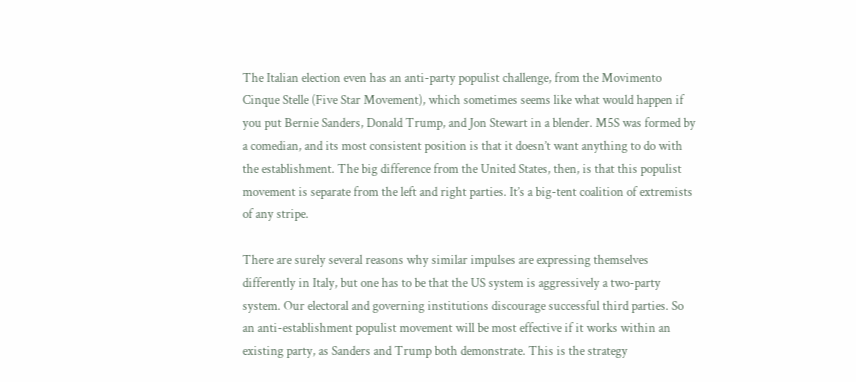The Italian election even has an anti-party populist challenge, from the Movimento Cinque Stelle (Five Star Movement), which sometimes seems like what would happen if you put Bernie Sanders, Donald Trump, and Jon Stewart in a blender. M5S was formed by a comedian, and its most consistent position is that it doesn’t want anything to do with the establishment. The big difference from the United States, then, is that this populist movement is separate from the left and right parties. It’s a big-tent coalition of extremists of any stripe.

There are surely several reasons why similar impulses are expressing themselves differently in Italy, but one has to be that the US system is aggressively a two-party system. Our electoral and governing institutions discourage successful third parties. So an anti-establishment populist movement will be most effective if it works within an existing party, as Sanders and Trump both demonstrate. This is the strategy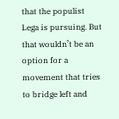that the populist Lega is pursuing. But that wouldn’t be an option for a movement that tries to bridge left and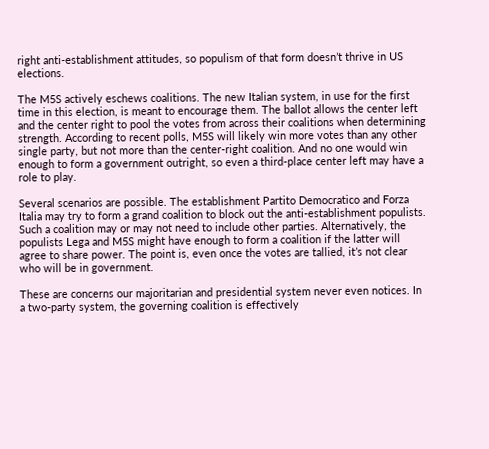right anti-establishment attitudes, so populism of that form doesn’t thrive in US elections.

The M5S actively eschews coalitions. The new Italian system, in use for the first time in this election, is meant to encourage them. The ballot allows the center left and the center right to pool the votes from across their coalitions when determining strength. According to recent polls, M5S will likely win more votes than any other single party, but not more than the center-right coalition. And no one would win enough to form a government outright, so even a third-place center left may have a role to play.

Several scenarios are possible. The establishment Partito Democratico and Forza Italia may try to form a grand coalition to block out the anti-establishment populists. Such a coalition may or may not need to include other parties. Alternatively, the populists Lega and M5S might have enough to form a coalition if the latter will agree to share power. The point is, even once the votes are tallied, it’s not clear who will be in government.

These are concerns our majoritarian and presidential system never even notices. In a two-party system, the governing coalition is effectively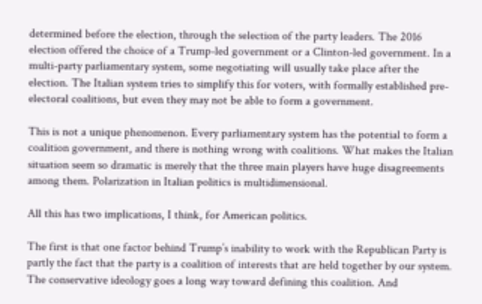determined before the election, through the selection of the party leaders. The 2016 election offered the choice of a Trump-led government or a Clinton-led government. In a multi-party parliamentary system, some negotiating will usually take place after the election. The Italian system tries to simplify this for voters, with formally established pre-electoral coalitions, but even they may not be able to form a government.

This is not a unique phenomenon. Every parliamentary system has the potential to form a coalition government, and there is nothing wrong with coalitions. What makes the Italian situation seem so dramatic is merely that the three main players have huge disagreements among them. Polarization in Italian politics is multidimensional.

All this has two implications, I think, for American politics.

The first is that one factor behind Trump’s inability to work with the Republican Party is partly the fact that the party is a coalition of interests that are held together by our system. The conservative ideology goes a long way toward defining this coalition. And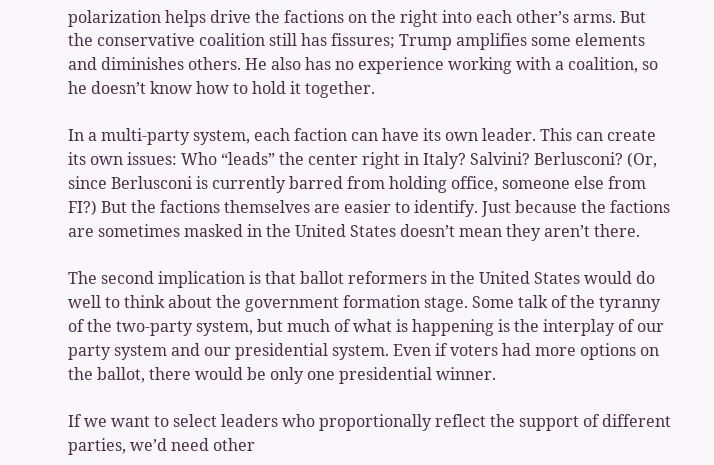polarization helps drive the factions on the right into each other’s arms. But the conservative coalition still has fissures; Trump amplifies some elements and diminishes others. He also has no experience working with a coalition, so he doesn’t know how to hold it together.

In a multi-party system, each faction can have its own leader. This can create its own issues: Who “leads” the center right in Italy? Salvini? Berlusconi? (Or, since Berlusconi is currently barred from holding office, someone else from FI?) But the factions themselves are easier to identify. Just because the factions are sometimes masked in the United States doesn’t mean they aren’t there.

The second implication is that ballot reformers in the United States would do well to think about the government formation stage. Some talk of the tyranny of the two-party system, but much of what is happening is the interplay of our party system and our presidential system. Even if voters had more options on the ballot, there would be only one presidential winner.

If we want to select leaders who proportionally reflect the support of different parties, we’d need other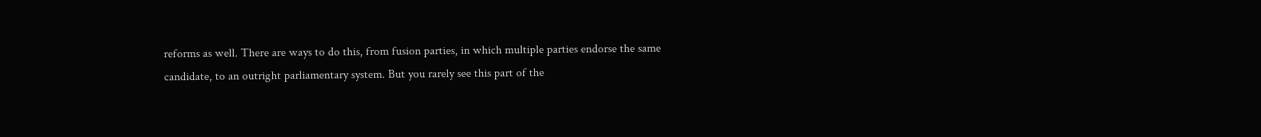reforms as well. There are ways to do this, from fusion parties, in which multiple parties endorse the same candidate, to an outright parliamentary system. But you rarely see this part of the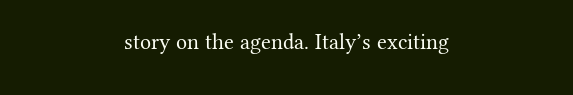story on the agenda. Italy’s exciting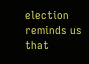election reminds us that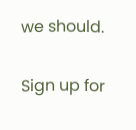we should.

Sign up for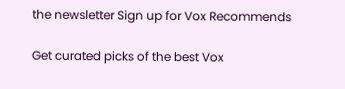the newsletter Sign up for Vox Recommends

Get curated picks of the best Vox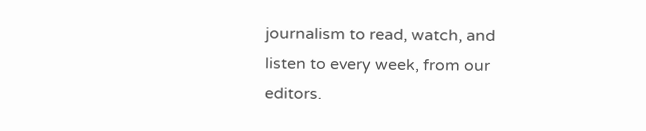journalism to read, watch, and listen to every week, from our editors.